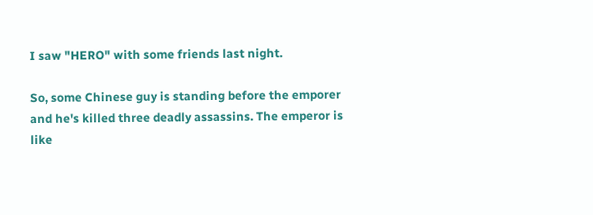I saw "HERO" with some friends last night.

So, some Chinese guy is standing before the emporer and he's killed three deadly assassins. The emperor is like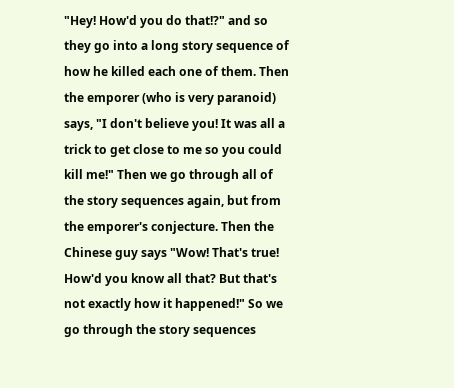"Hey! How'd you do that!?" and so they go into a long story sequence of how he killed each one of them. Then the emporer (who is very paranoid) says, "I don't believe you! It was all a trick to get close to me so you could kill me!" Then we go through all of the story sequences again, but from the emporer's conjecture. Then the Chinese guy says "Wow! That's true! How'd you know all that? But that's not exactly how it happened!" So we go through the story sequences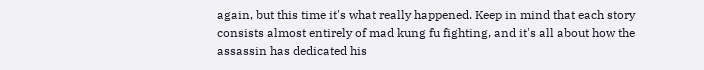again, but this time it's what really happened. Keep in mind that each story consists almost entirely of mad kung fu fighting, and it's all about how the assassin has dedicated his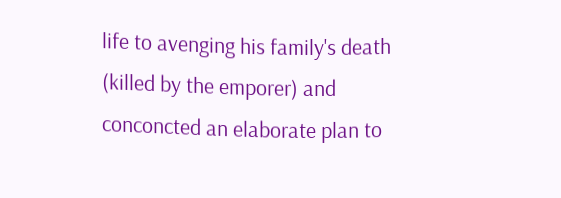life to avenging his family's death (killed by the emporer) and conconcted an elaborate plan to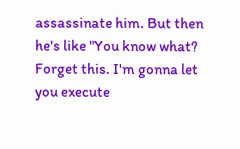assassinate him. But then he's like "You know what? Forget this. I'm gonna let you execute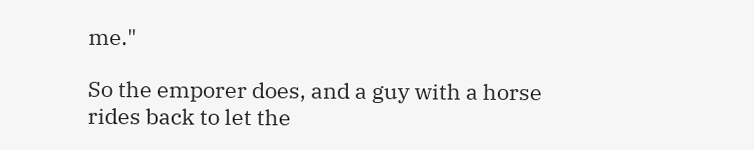me."

So the emporer does, and a guy with a horse rides back to let the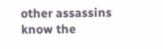other assassins know the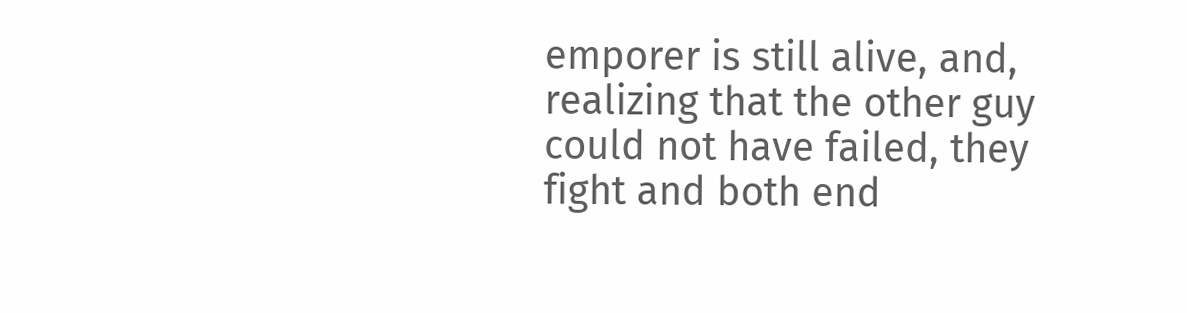emporer is still alive, and, realizing that the other guy could not have failed, they fight and both end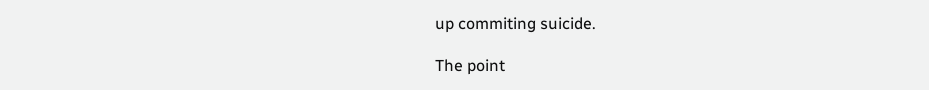up commiting suicide.

The point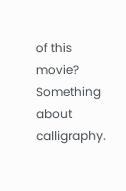of this movie? Something about calligraphy.